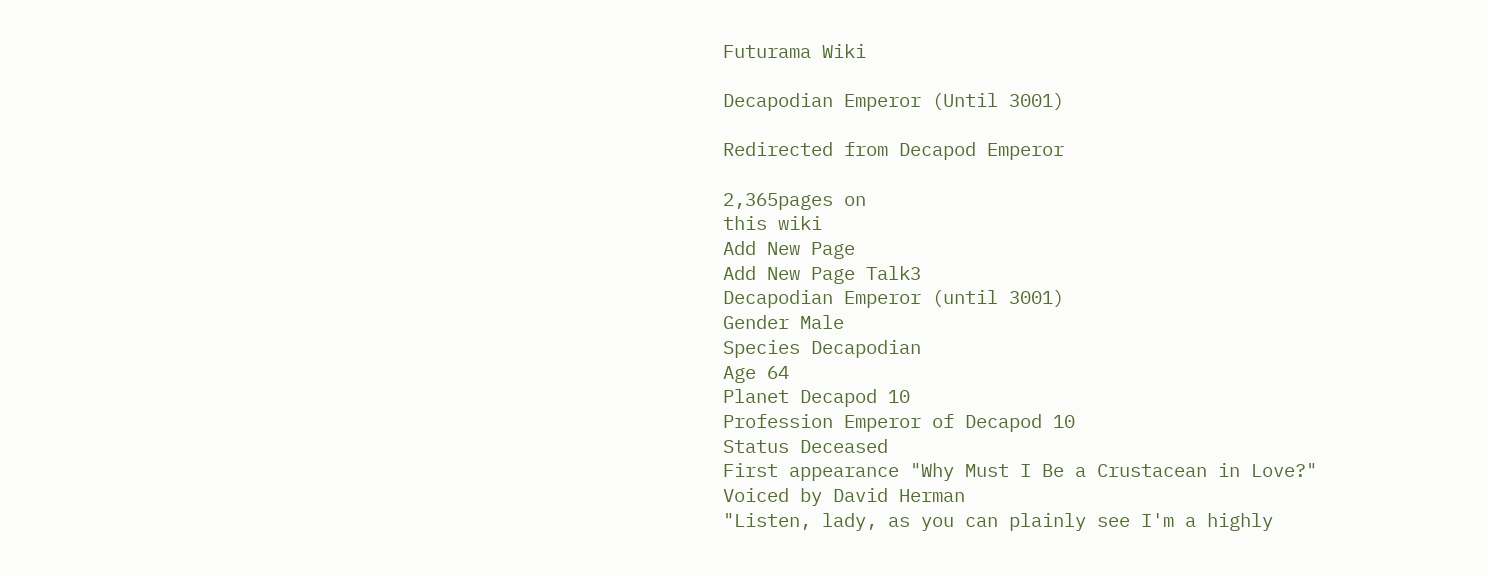Futurama Wiki

Decapodian Emperor (Until 3001)

Redirected from Decapod Emperor

2,365pages on
this wiki
Add New Page
Add New Page Talk3
Decapodian Emperor (until 3001)
Gender Male
Species Decapodian
Age 64
Planet Decapod 10
Profession Emperor of Decapod 10
Status Deceased
First appearance "Why Must I Be a Crustacean in Love?"
Voiced by David Herman
"Listen, lady, as you can plainly see I'm a highly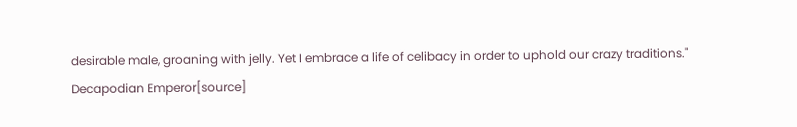desirable male, groaning with jelly. Yet I embrace a life of celibacy in order to uphold our crazy traditions."
Decapodian Emperor[source]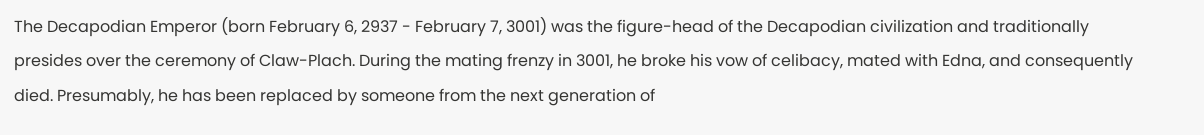The Decapodian Emperor (born February 6, 2937 - February 7, 3001) was the figure-head of the Decapodian civilization and traditionally presides over the ceremony of Claw-Plach. During the mating frenzy in 3001, he broke his vow of celibacy, mated with Edna, and consequently died. Presumably, he has been replaced by someone from the next generation of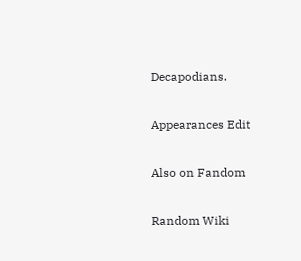Decapodians.

Appearances Edit

Also on Fandom

Random Wiki